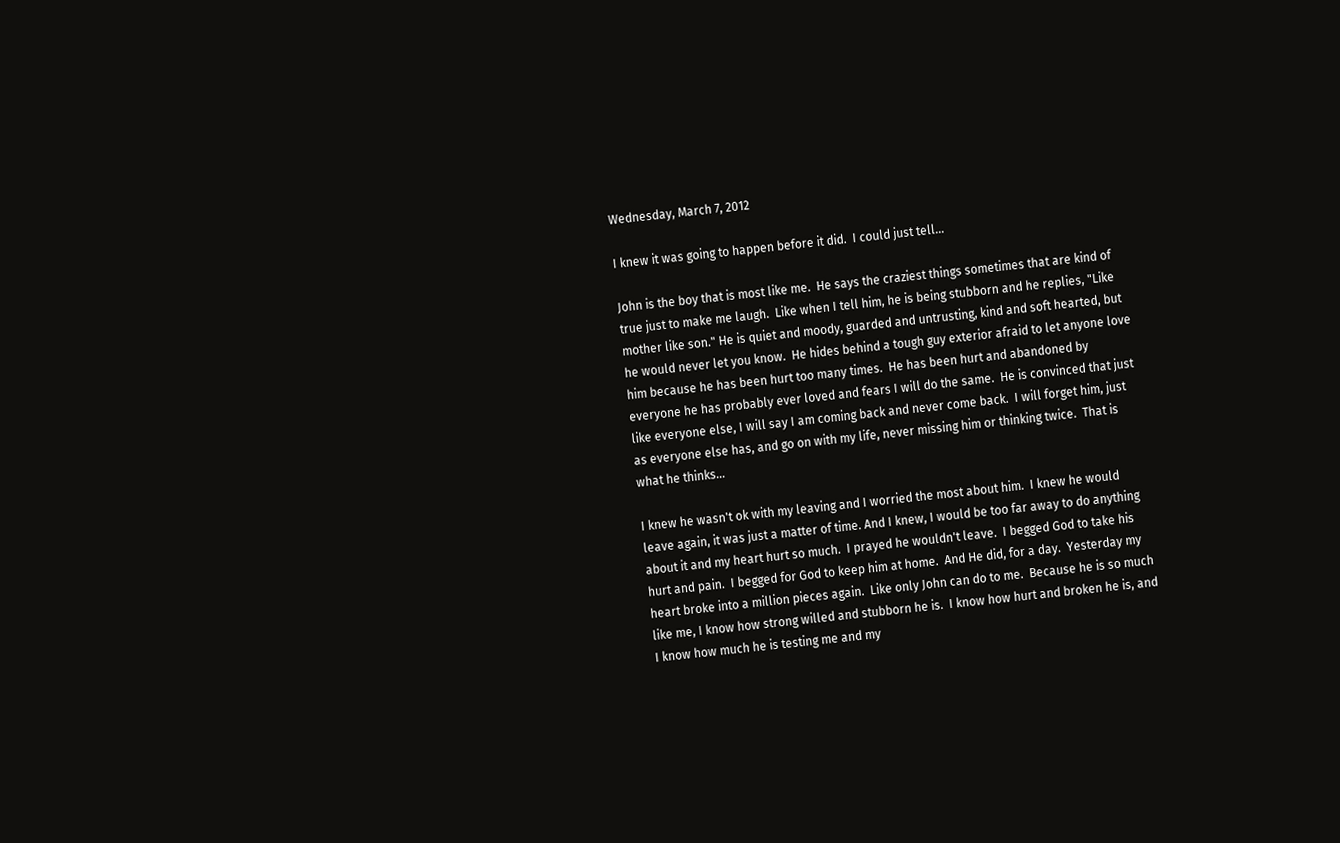Wednesday, March 7, 2012

I knew it was going to happen before it did.  I could just tell...

John is the boy that is most like me.  He says the craziest things sometimes that are kind of true just to make me laugh.  Like when I tell him, he is being stubborn and he replies, "Like mother like son." He is quiet and moody, guarded and untrusting, kind and soft hearted, but he would never let you know.  He hides behind a tough guy exterior afraid to let anyone love him because he has been hurt too many times.  He has been hurt and abandoned by everyone he has probably ever loved and fears I will do the same.  He is convinced that just like everyone else, I will say I am coming back and never come back.  I will forget him, just as everyone else has, and go on with my life, never missing him or thinking twice.  That is what he thinks...

I knew he wasn't ok with my leaving and I worried the most about him.  I knew he would leave again, it was just a matter of time. And I knew, I would be too far away to do anything about it and my heart hurt so much.  I prayed he wouldn't leave.  I begged God to take his hurt and pain.  I begged for God to keep him at home.  And He did, for a day.  Yesterday my heart broke into a million pieces again.  Like only John can do to me.  Because he is so much like me, I know how strong willed and stubborn he is.  I know how hurt and broken he is, and I know how much he is testing me and my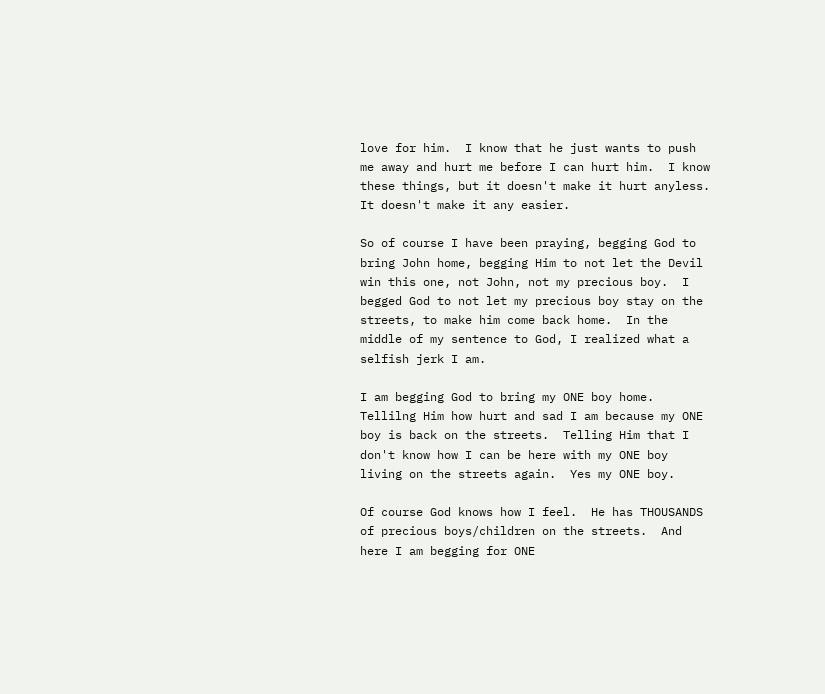love for him.  I know that he just wants to push me away and hurt me before I can hurt him.  I know these things, but it doesn't make it hurt anyless.  It doesn't make it any easier.

So of course I have been praying, begging God to bring John home, begging Him to not let the Devil win this one, not John, not my precious boy.  I begged God to not let my precious boy stay on the streets, to make him come back home.  In the middle of my sentence to God, I realized what a selfish jerk I am.

I am begging God to bring my ONE boy home.  Tellilng Him how hurt and sad I am because my ONE boy is back on the streets.  Telling Him that I don't know how I can be here with my ONE boy living on the streets again.  Yes my ONE boy.

Of course God knows how I feel.  He has THOUSANDS of precious boys/children on the streets.  And here I am begging for ONE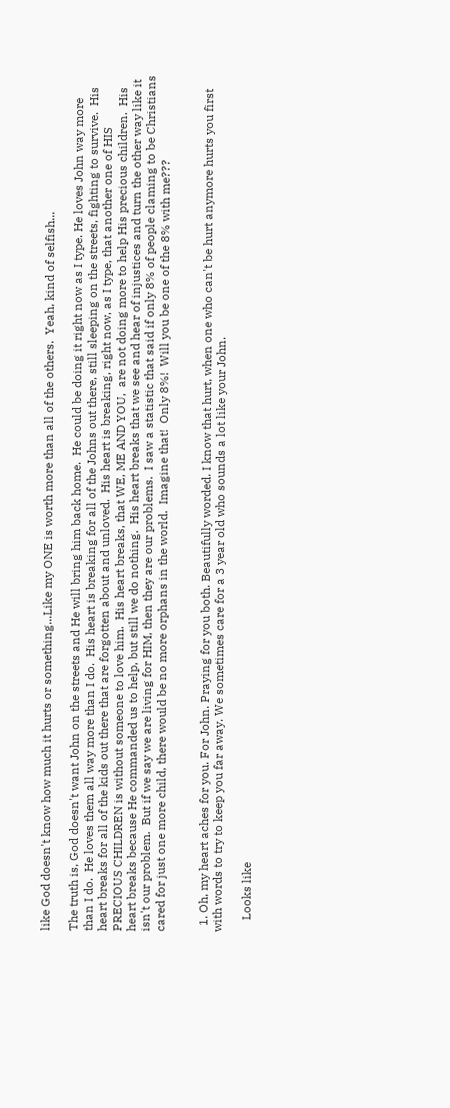like God doesn't know how much it hurts or something...Like my ONE is worth more than all of the others.  Yeah, kind of selfish...

The truth is, God doesn't want John on the streets and He will bring him back home.  He could be doing it right now as I type. He loves John way more than I do.  He loves them all way more than I do.  His heart is breaking for all of the Johns out there, still sleeping on the streets, fighting to survive.  His heart breaks for all of the kids out there that are forgotten about and unloved.  His heart is breaking, right now, as I type, that another one of HIS PRECIOUS CHILDREN is without someone to love him.  His heart breaks, that WE, ME AND YOU,  are not doing more to help His precious children.  His heart breaks because He commanded us to help, but still we do nothing.  His heart breaks that we see and hear of injustices and turn the other way like it isn't our problem.  But if we say we are living for HIM, then they are our problems.  I saw a statistic that said if only 8% of people claming to be Christians cared for just one more child, there would be no more orphans in the world.  Imagine that!  Only 8%!  Will you be one of the 8% with me???


  1. Oh, my heart aches for you. For John. Praying for you both. Beautifully worded. I know that hurt, when one who can't be hurt anymore hurts you first with words to try to keep you far away. We sometimes care for a 3 year old who sounds a lot like your John.

    Looks like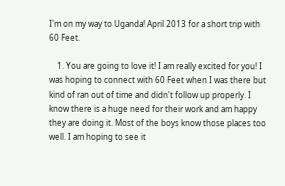I'm on my way to Uganda! April 2013 for a short trip with 60 Feet.

    1. You are going to love it! I am really excited for you! I was hoping to connect with 60 Feet when I was there but kind of ran out of time and didn't follow up properly. I know there is a huge need for their work and am happy they are doing it. Most of the boys know those places too well. I am hoping to see it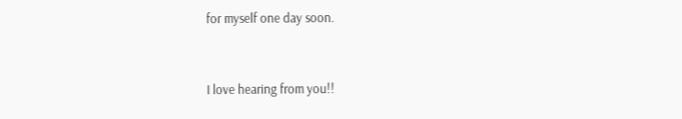for myself one day soon.


I love hearing from you!!